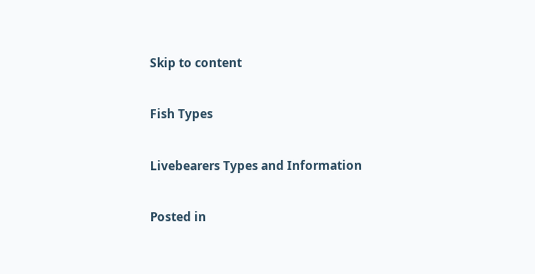Skip to content

Fish Types

Livebearers Types and Information

Posted in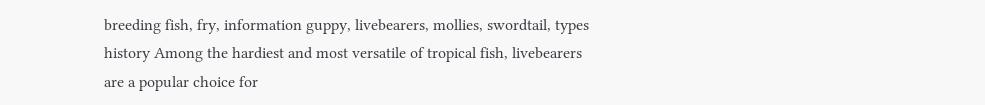breeding fish, fry, information guppy, livebearers, mollies, swordtail, types history Among the hardiest and most versatile of tropical fish, livebearers are a popular choice for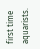first time aquarists.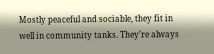Mostly peaceful and sociable, they fit in well in community tanks. They’re always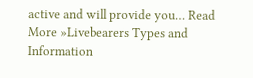active and will provide you… Read More »Livebearers Types and Information